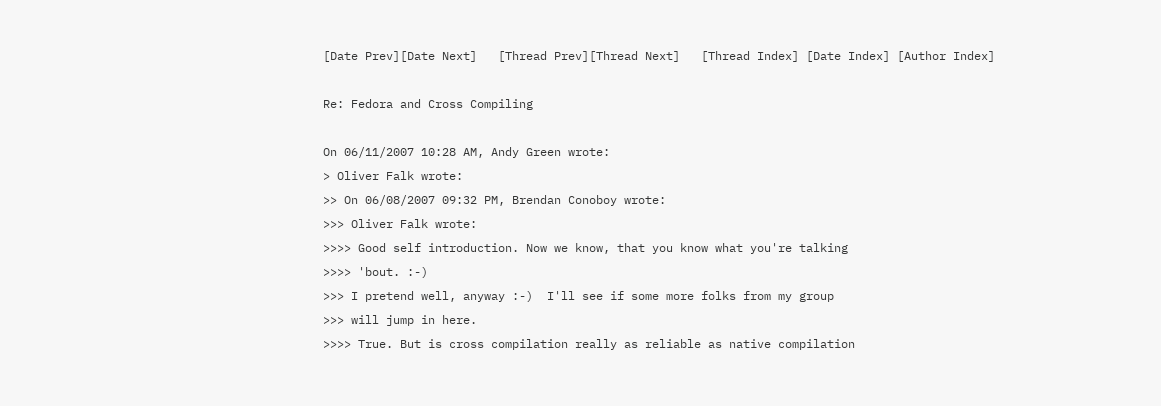[Date Prev][Date Next]   [Thread Prev][Thread Next]   [Thread Index] [Date Index] [Author Index]

Re: Fedora and Cross Compiling

On 06/11/2007 10:28 AM, Andy Green wrote:
> Oliver Falk wrote:
>> On 06/08/2007 09:32 PM, Brendan Conoboy wrote:
>>> Oliver Falk wrote:
>>>> Good self introduction. Now we know, that you know what you're talking
>>>> 'bout. :-)
>>> I pretend well, anyway :-)  I'll see if some more folks from my group
>>> will jump in here.
>>>> True. But is cross compilation really as reliable as native compilation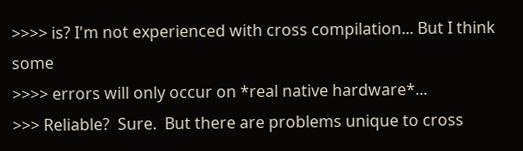>>>> is? I'm not experienced with cross compilation... But I think some
>>>> errors will only occur on *real native hardware*...
>>> Reliable?  Sure.  But there are problems unique to cross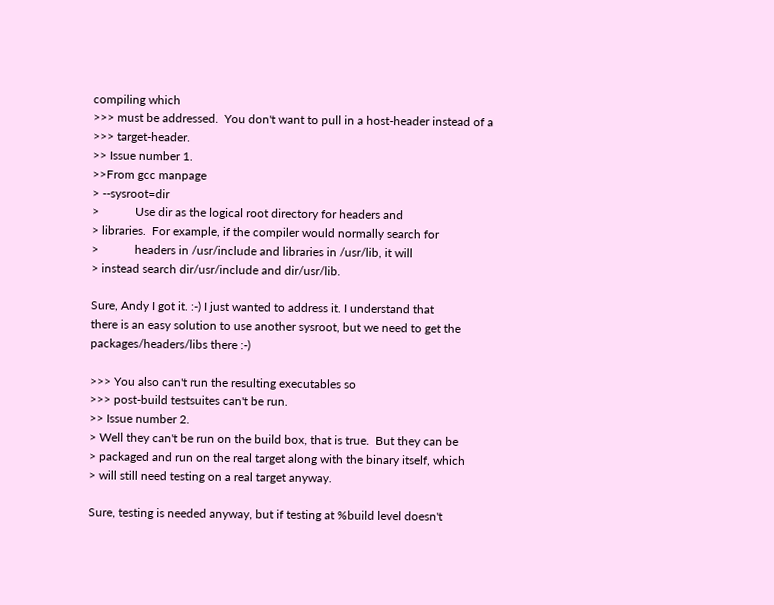compiling which
>>> must be addressed.  You don't want to pull in a host-header instead of a
>>> target-header.
>> Issue number 1.
>>From gcc manpage
> --sysroot=dir
>            Use dir as the logical root directory for headers and
> libraries.  For example, if the compiler would normally search for
>            headers in /usr/include and libraries in /usr/lib, it will
> instead search dir/usr/include and dir/usr/lib.

Sure, Andy I got it. :-) I just wanted to address it. I understand that
there is an easy solution to use another sysroot, but we need to get the
packages/headers/libs there :-)

>>> You also can't run the resulting executables so
>>> post-build testsuites can't be run.
>> Issue number 2.
> Well they can't be run on the build box, that is true.  But they can be
> packaged and run on the real target along with the binary itself, which
> will still need testing on a real target anyway.

Sure, testing is needed anyway, but if testing at %build level doesn't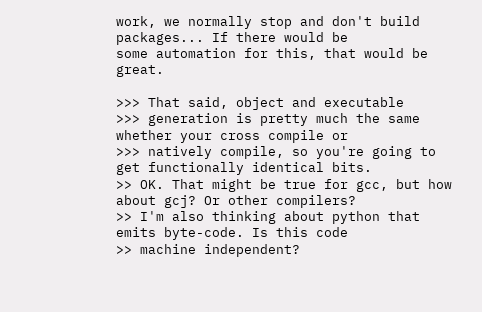work, we normally stop and don't build packages... If there would be
some automation for this, that would be great.

>>> That said, object and executable
>>> generation is pretty much the same whether your cross compile or
>>> natively compile, so you're going to get functionally identical bits.
>> OK. That might be true for gcc, but how about gcj? Or other compilers?
>> I'm also thinking about python that emits byte-code. Is this code
>> machine independent?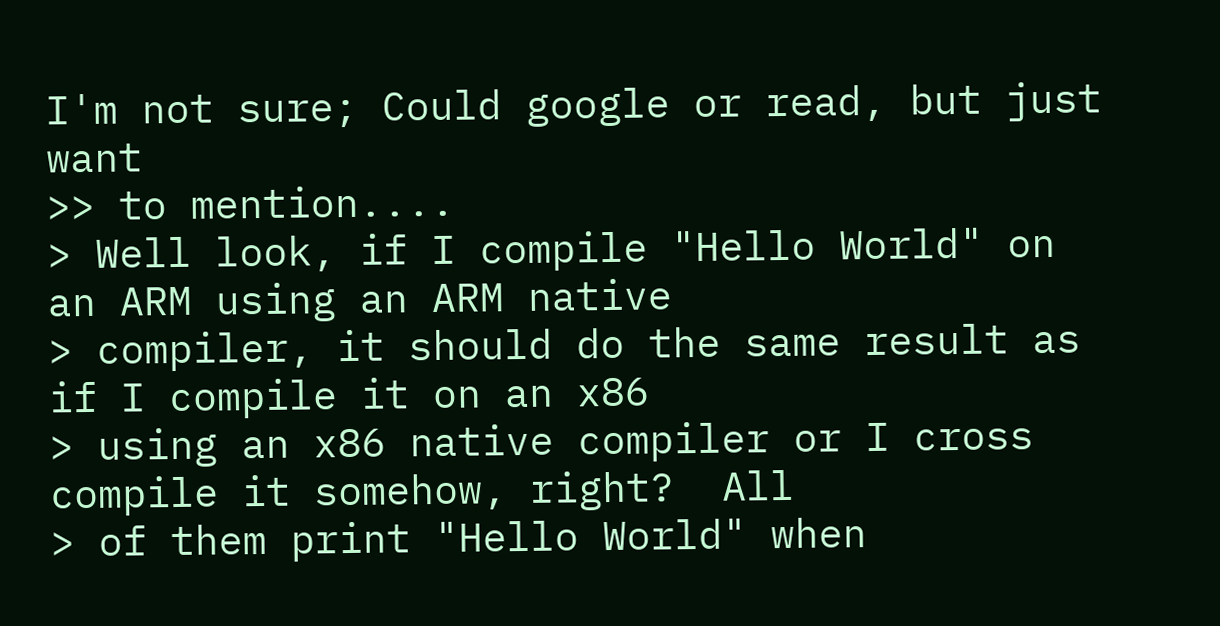I'm not sure; Could google or read, but just want
>> to mention....
> Well look, if I compile "Hello World" on an ARM using an ARM native
> compiler, it should do the same result as if I compile it on an x86
> using an x86 native compiler or I cross compile it somehow, right?  All
> of them print "Hello World" when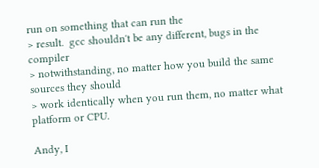run on something that can run the
> result.  gcc shouldn't be any different, bugs in the compiler
> notwithstanding, no matter how you build the same sources they should
> work identically when you run them, no matter what platform or CPU.

Andy, I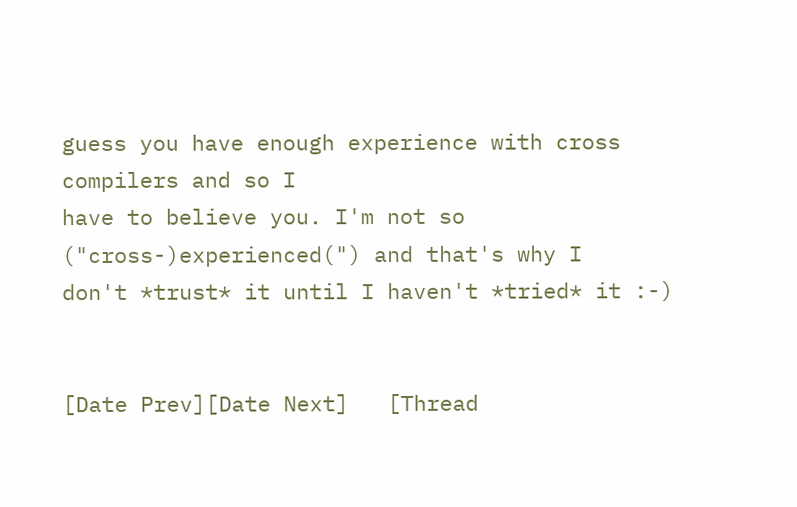guess you have enough experience with cross compilers and so I
have to believe you. I'm not so ("cross-)experienced(") and that's why I
don't *trust* it until I haven't *tried* it :-)


[Date Prev][Date Next]   [Thread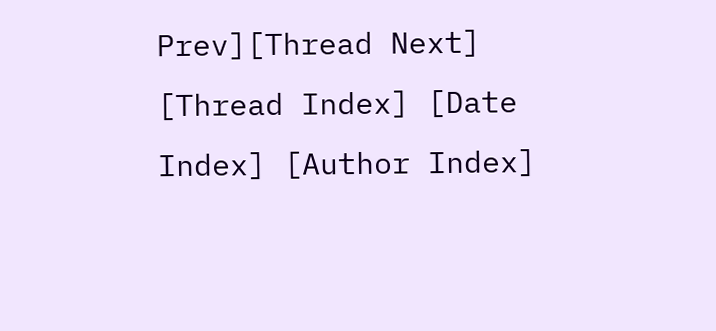Prev][Thread Next]   [Thread Index] [Date Index] [Author Index]